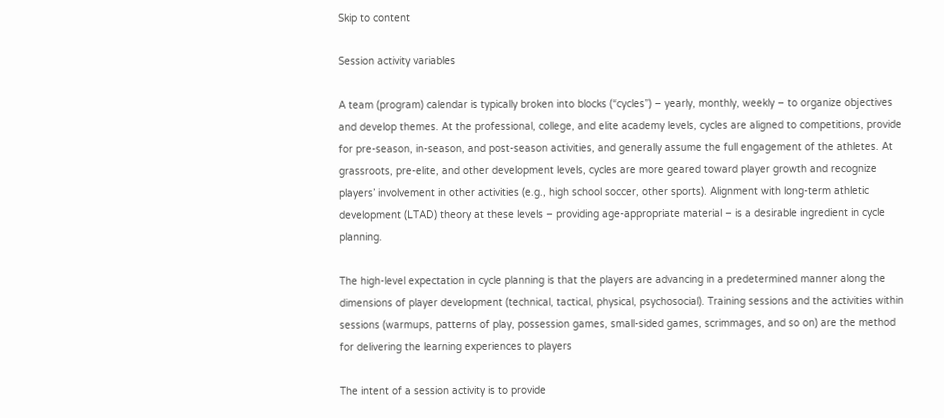Skip to content

Session activity variables

A team (program) calendar is typically broken into blocks (“cycles”) – yearly, monthly, weekly – to organize objectives and develop themes. At the professional, college, and elite academy levels, cycles are aligned to competitions, provide for pre-season, in-season, and post-season activities, and generally assume the full engagement of the athletes. At grassroots, pre-elite, and other development levels, cycles are more geared toward player growth and recognize players’ involvement in other activities (e.g., high school soccer, other sports). Alignment with long-term athletic development (LTAD) theory at these levels – providing age-appropriate material – is a desirable ingredient in cycle planning.

The high-level expectation in cycle planning is that the players are advancing in a predetermined manner along the dimensions of player development (technical, tactical, physical, psychosocial). Training sessions and the activities within sessions (warmups, patterns of play, possession games, small-sided games, scrimmages, and so on) are the method for delivering the learning experiences to players

The intent of a session activity is to provide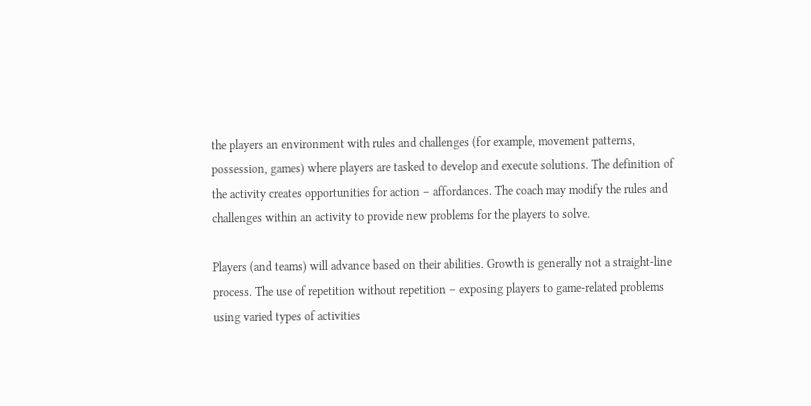the players an environment with rules and challenges (for example, movement patterns, possession, games) where players are tasked to develop and execute solutions. The definition of the activity creates opportunities for action – affordances. The coach may modify the rules and challenges within an activity to provide new problems for the players to solve.

Players (and teams) will advance based on their abilities. Growth is generally not a straight-line process. The use of repetition without repetition – exposing players to game-related problems using varied types of activities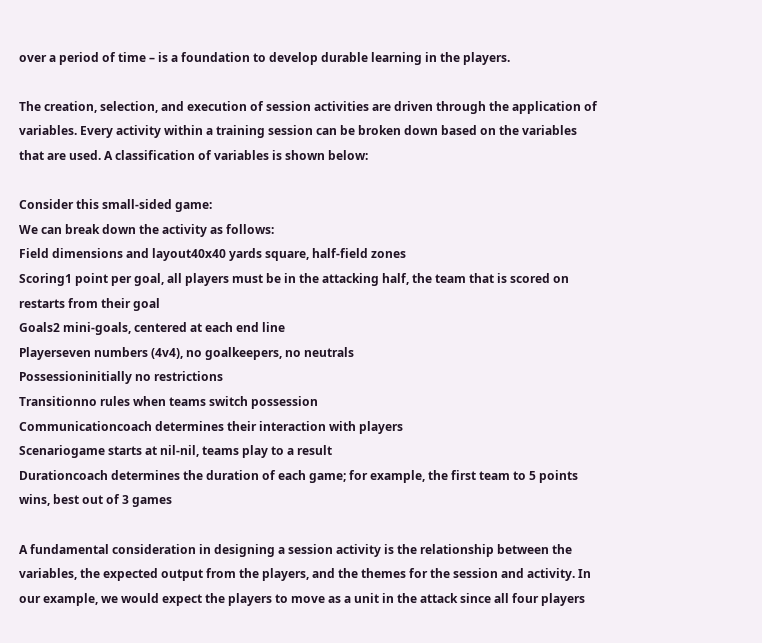over a period of time – is a foundation to develop durable learning in the players.

The creation, selection, and execution of session activities are driven through the application of variables. Every activity within a training session can be broken down based on the variables that are used. A classification of variables is shown below:

Consider this small-sided game:
We can break down the activity as follows:
Field dimensions and layout40x40 yards square, half-field zones
Scoring1 point per goal, all players must be in the attacking half, the team that is scored on restarts from their goal
Goals2 mini-goals, centered at each end line
Playerseven numbers (4v4), no goalkeepers, no neutrals
Possessioninitially no restrictions
Transitionno rules when teams switch possession
Communicationcoach determines their interaction with players
Scenariogame starts at nil-nil, teams play to a result
Durationcoach determines the duration of each game; for example, the first team to 5 points wins, best out of 3 games

A fundamental consideration in designing a session activity is the relationship between the variables, the expected output from the players, and the themes for the session and activity. In our example, we would expect the players to move as a unit in the attack since all four players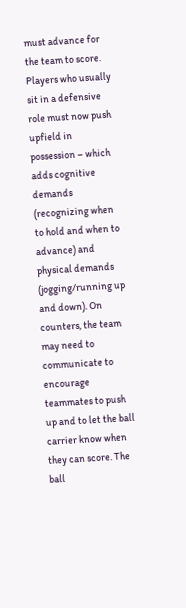must advance for the team to score. Players who usually sit in a defensive role must now push upfield in possession – which adds cognitive demands (recognizing when to hold and when to advance) and physical demands (jogging/running up and down). On counters, the team may need to communicate to encourage teammates to push up and to let the ball carrier know when they can score. The ball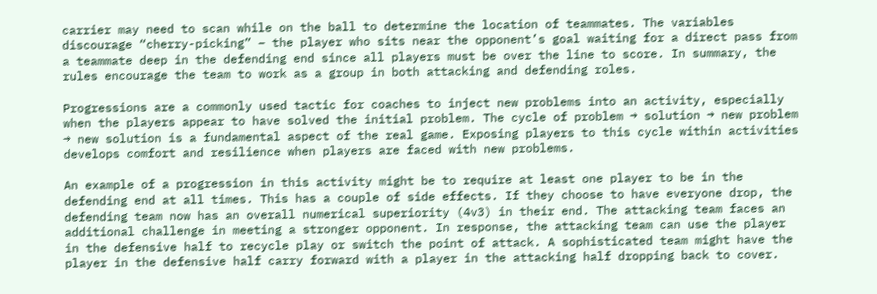carrier may need to scan while on the ball to determine the location of teammates. The variables discourage “cherry-picking” – the player who sits near the opponent’s goal waiting for a direct pass from a teammate deep in the defending end since all players must be over the line to score. In summary, the rules encourage the team to work as a group in both attacking and defending roles.

Progressions are a commonly used tactic for coaches to inject new problems into an activity, especially when the players appear to have solved the initial problem. The cycle of problem → solution → new problem → new solution is a fundamental aspect of the real game. Exposing players to this cycle within activities develops comfort and resilience when players are faced with new problems.

An example of a progression in this activity might be to require at least one player to be in the defending end at all times. This has a couple of side effects. If they choose to have everyone drop, the defending team now has an overall numerical superiority (4v3) in their end. The attacking team faces an additional challenge in meeting a stronger opponent. In response, the attacking team can use the player in the defensive half to recycle play or switch the point of attack. A sophisticated team might have the player in the defensive half carry forward with a player in the attacking half dropping back to cover.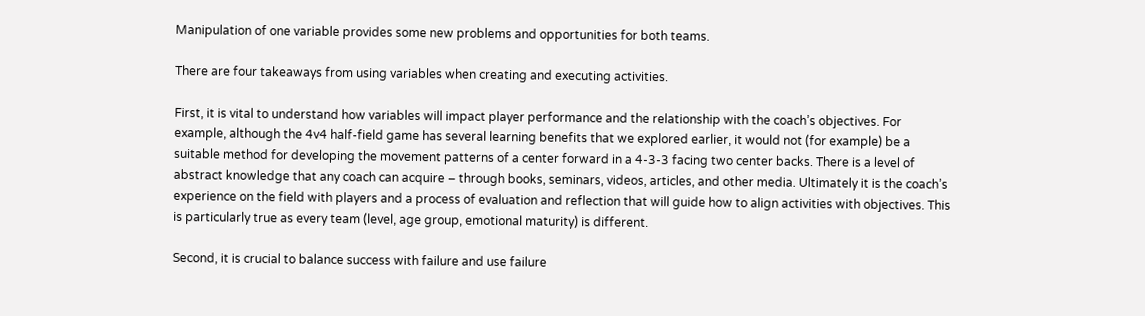Manipulation of one variable provides some new problems and opportunities for both teams.

There are four takeaways from using variables when creating and executing activities.

First, it is vital to understand how variables will impact player performance and the relationship with the coach’s objectives. For example, although the 4v4 half-field game has several learning benefits that we explored earlier, it would not (for example) be a suitable method for developing the movement patterns of a center forward in a 4-3-3 facing two center backs. There is a level of abstract knowledge that any coach can acquire – through books, seminars, videos, articles, and other media. Ultimately it is the coach’s experience on the field with players and a process of evaluation and reflection that will guide how to align activities with objectives. This is particularly true as every team (level, age group, emotional maturity) is different.

Second, it is crucial to balance success with failure and use failure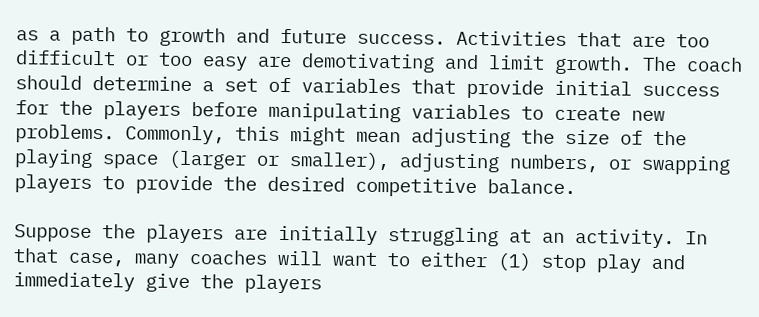as a path to growth and future success. Activities that are too difficult or too easy are demotivating and limit growth. The coach should determine a set of variables that provide initial success for the players before manipulating variables to create new problems. Commonly, this might mean adjusting the size of the playing space (larger or smaller), adjusting numbers, or swapping players to provide the desired competitive balance.

Suppose the players are initially struggling at an activity. In that case, many coaches will want to either (1) stop play and immediately give the players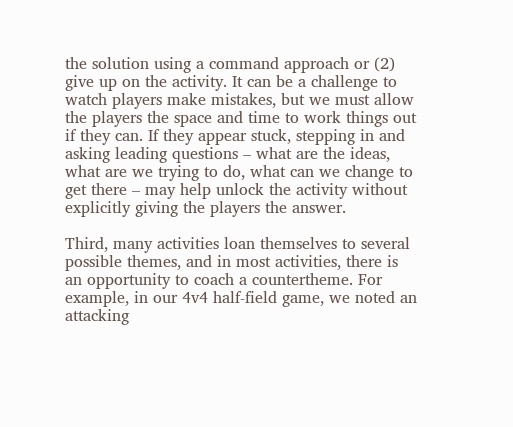the solution using a command approach or (2) give up on the activity. It can be a challenge to watch players make mistakes, but we must allow the players the space and time to work things out if they can. If they appear stuck, stepping in and asking leading questions – what are the ideas, what are we trying to do, what can we change to get there – may help unlock the activity without explicitly giving the players the answer.

Third, many activities loan themselves to several possible themes, and in most activities, there is an opportunity to coach a countertheme. For example, in our 4v4 half-field game, we noted an attacking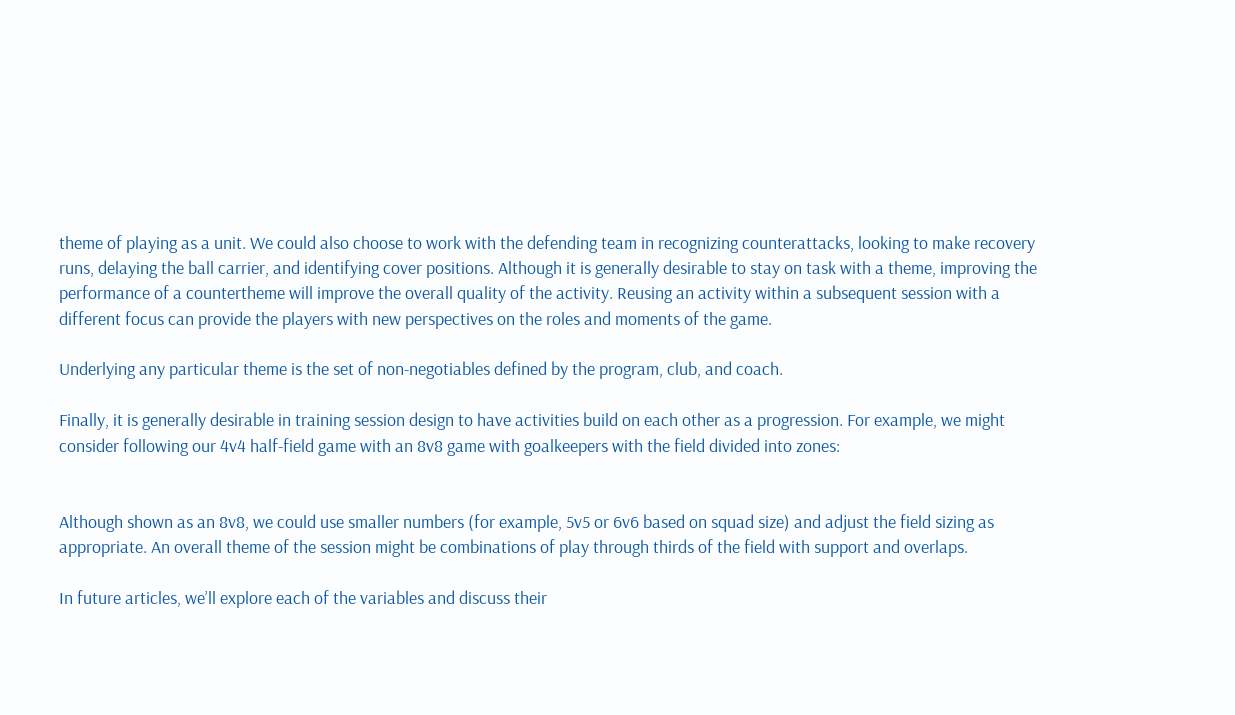theme of playing as a unit. We could also choose to work with the defending team in recognizing counterattacks, looking to make recovery runs, delaying the ball carrier, and identifying cover positions. Although it is generally desirable to stay on task with a theme, improving the performance of a countertheme will improve the overall quality of the activity. Reusing an activity within a subsequent session with a different focus can provide the players with new perspectives on the roles and moments of the game.

Underlying any particular theme is the set of non-negotiables defined by the program, club, and coach.

Finally, it is generally desirable in training session design to have activities build on each other as a progression. For example, we might consider following our 4v4 half-field game with an 8v8 game with goalkeepers with the field divided into zones:


Although shown as an 8v8, we could use smaller numbers (for example, 5v5 or 6v6 based on squad size) and adjust the field sizing as appropriate. An overall theme of the session might be combinations of play through thirds of the field with support and overlaps.

In future articles, we’ll explore each of the variables and discuss their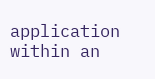application within an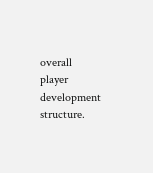overall player development structure.